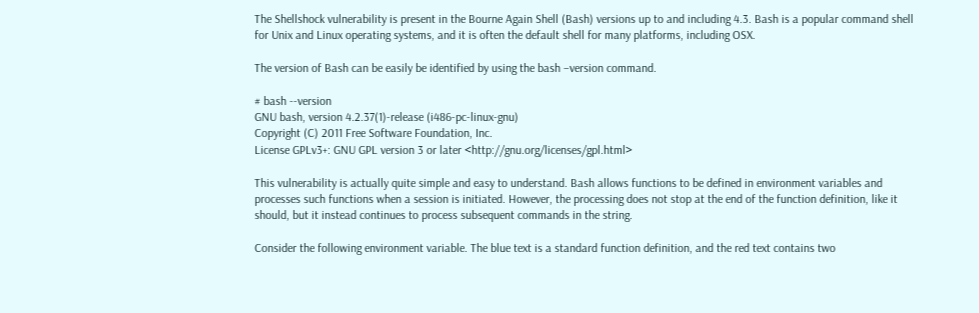The Shellshock vulnerability is present in the Bourne Again Shell (Bash) versions up to and including 4.3. Bash is a popular command shell for Unix and Linux operating systems, and it is often the default shell for many platforms, including OSX.

The version of Bash can be easily be identified by using the bash –version command.

# bash --version
GNU bash, version 4.2.37(1)-release (i486-pc-linux-gnu)
Copyright (C) 2011 Free Software Foundation, Inc.
License GPLv3+: GNU GPL version 3 or later <http://gnu.org/licenses/gpl.html>

This vulnerability is actually quite simple and easy to understand. Bash allows functions to be defined in environment variables and processes such functions when a session is initiated. However, the processing does not stop at the end of the function definition, like it should, but it instead continues to process subsequent commands in the string.

Consider the following environment variable. The blue text is a standard function definition, and the red text contains two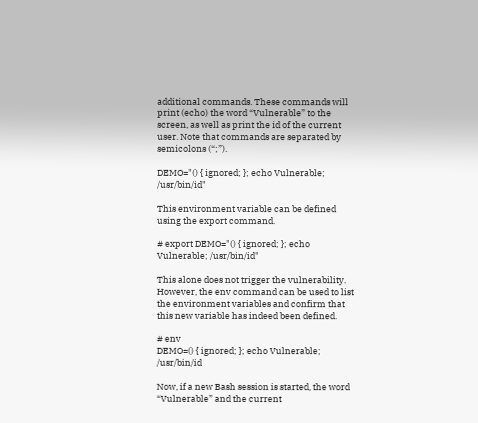additional commands. These commands will print (echo) the word “Vulnerable” to the screen, as well as print the id of the current user. Note that commands are separated by semicolons (“;”).

DEMO="() { ignored; }; echo Vulnerable; /usr/bin/id"

This environment variable can be defined using the export command.

# export DEMO="() { ignored; }; echo Vulnerable; /usr/bin/id"

This alone does not trigger the vulnerability. However, the env command can be used to list the environment variables and confirm that this new variable has indeed been defined.

# env
DEMO=() { ignored; }; echo Vulnerable; /usr/bin/id

Now, if a new Bash session is started, the word “Vulnerable” and the current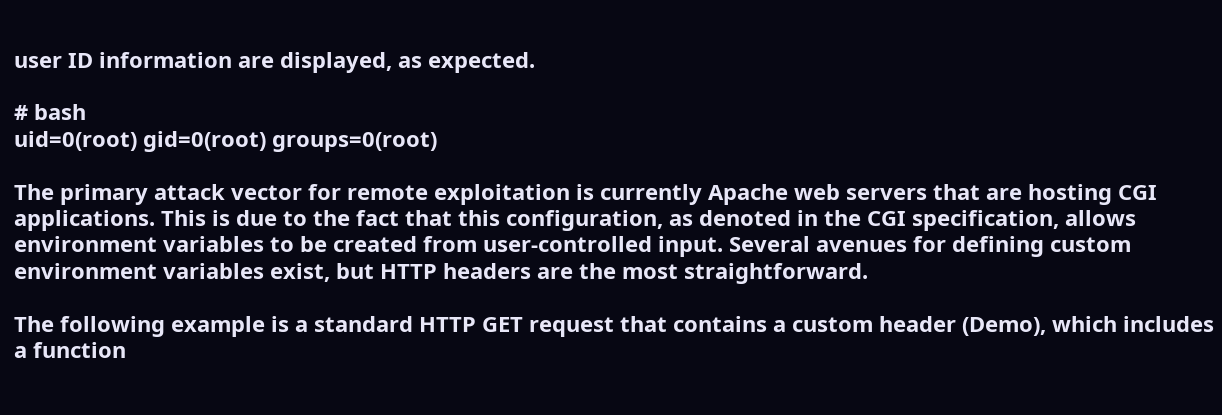user ID information are displayed, as expected.

# bash
uid=0(root) gid=0(root) groups=0(root)

The primary attack vector for remote exploitation is currently Apache web servers that are hosting CGI applications. This is due to the fact that this configuration, as denoted in the CGI specification, allows environment variables to be created from user-controlled input. Several avenues for defining custom environment variables exist, but HTTP headers are the most straightforward.

The following example is a standard HTTP GET request that contains a custom header (Demo), which includes a function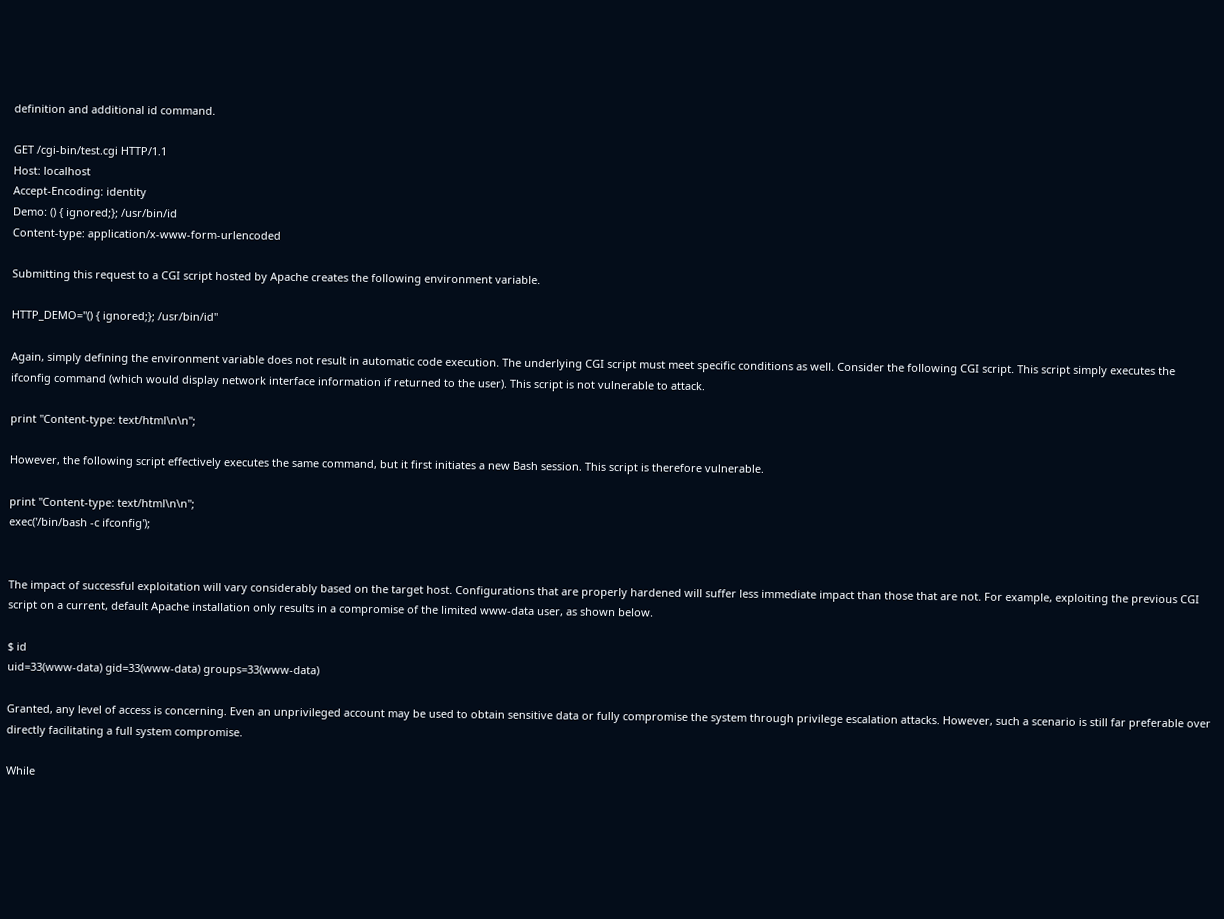definition and additional id command.

GET /cgi-bin/test.cgi HTTP/1.1
Host: localhost
Accept-Encoding: identity
Demo: () { ignored;}; /usr/bin/id
Content-type: application/x-www-form-urlencoded

Submitting this request to a CGI script hosted by Apache creates the following environment variable.

HTTP_DEMO="() { ignored;}; /usr/bin/id"

Again, simply defining the environment variable does not result in automatic code execution. The underlying CGI script must meet specific conditions as well. Consider the following CGI script. This script simply executes the ifconfig command (which would display network interface information if returned to the user). This script is not vulnerable to attack.

print "Content-type: text/html\n\n";

However, the following script effectively executes the same command, but it first initiates a new Bash session. This script is therefore vulnerable.

print "Content-type: text/html\n\n";
exec('/bin/bash -c ifconfig');


The impact of successful exploitation will vary considerably based on the target host. Configurations that are properly hardened will suffer less immediate impact than those that are not. For example, exploiting the previous CGI script on a current, default Apache installation only results in a compromise of the limited www-data user, as shown below.

$ id
uid=33(www-data) gid=33(www-data) groups=33(www-data)

Granted, any level of access is concerning. Even an unprivileged account may be used to obtain sensitive data or fully compromise the system through privilege escalation attacks. However, such a scenario is still far preferable over directly facilitating a full system compromise.

While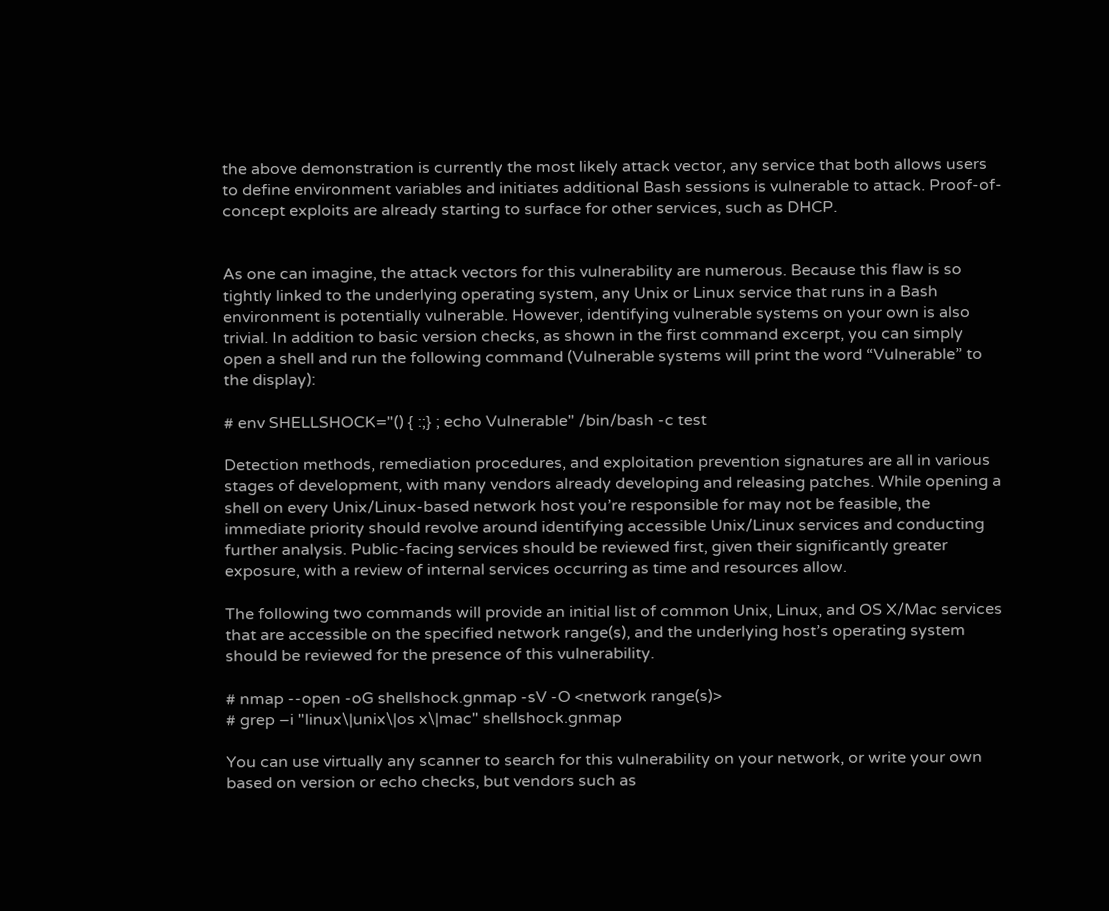the above demonstration is currently the most likely attack vector, any service that both allows users to define environment variables and initiates additional Bash sessions is vulnerable to attack. Proof-of-concept exploits are already starting to surface for other services, such as DHCP.


As one can imagine, the attack vectors for this vulnerability are numerous. Because this flaw is so tightly linked to the underlying operating system, any Unix or Linux service that runs in a Bash environment is potentially vulnerable. However, identifying vulnerable systems on your own is also trivial. In addition to basic version checks, as shown in the first command excerpt, you can simply open a shell and run the following command (Vulnerable systems will print the word “Vulnerable” to the display):

# env SHELLSHOCK="() { :;} ; echo Vulnerable" /bin/bash -c test

Detection methods, remediation procedures, and exploitation prevention signatures are all in various stages of development, with many vendors already developing and releasing patches. While opening a shell on every Unix/Linux-based network host you’re responsible for may not be feasible, the immediate priority should revolve around identifying accessible Unix/Linux services and conducting further analysis. Public-facing services should be reviewed first, given their significantly greater exposure, with a review of internal services occurring as time and resources allow.

The following two commands will provide an initial list of common Unix, Linux, and OS X/Mac services that are accessible on the specified network range(s), and the underlying host’s operating system should be reviewed for the presence of this vulnerability.

# nmap --open -oG shellshock.gnmap -sV -O <network range(s)>
# grep –i "linux\|unix\|os x\|mac" shellshock.gnmap

You can use virtually any scanner to search for this vulnerability on your network, or write your own based on version or echo checks, but vendors such as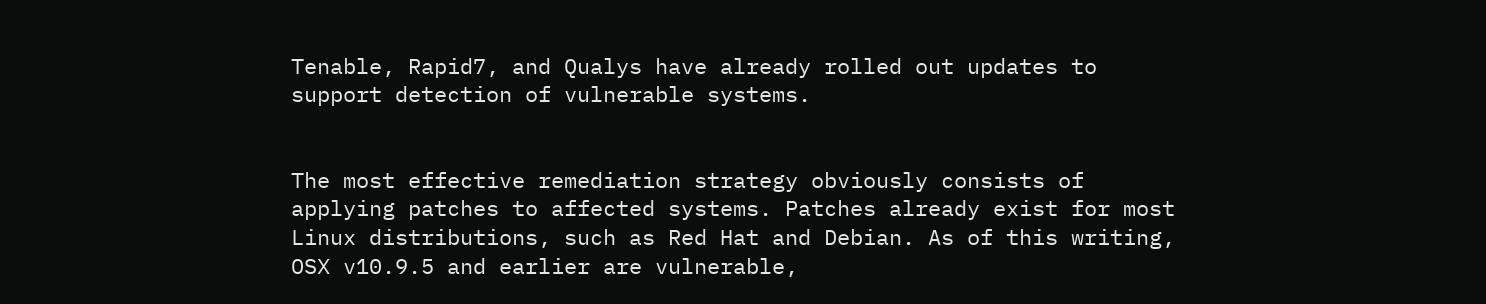Tenable, Rapid7, and Qualys have already rolled out updates to support detection of vulnerable systems.


The most effective remediation strategy obviously consists of applying patches to affected systems. Patches already exist for most Linux distributions, such as Red Hat and Debian. As of this writing, OSX v10.9.5 and earlier are vulnerable,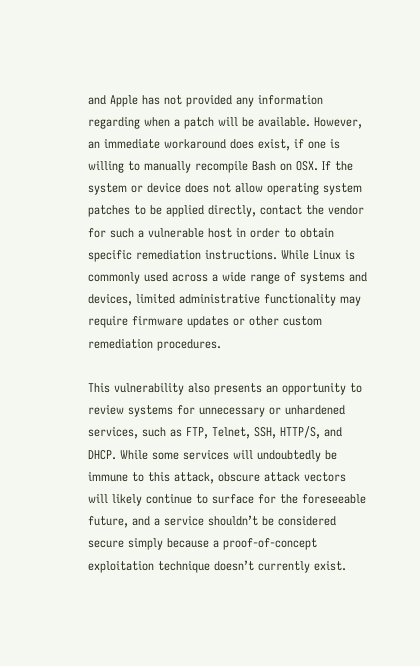and Apple has not provided any information regarding when a patch will be available. However, an immediate workaround does exist, if one is willing to manually recompile Bash on OSX. If the system or device does not allow operating system patches to be applied directly, contact the vendor for such a vulnerable host in order to obtain specific remediation instructions. While Linux is commonly used across a wide range of systems and devices, limited administrative functionality may require firmware updates or other custom remediation procedures.

This vulnerability also presents an opportunity to review systems for unnecessary or unhardened services, such as FTP, Telnet, SSH, HTTP/S, and DHCP. While some services will undoubtedly be immune to this attack, obscure attack vectors will likely continue to surface for the foreseeable future, and a service shouldn’t be considered secure simply because a proof-of-concept exploitation technique doesn’t currently exist.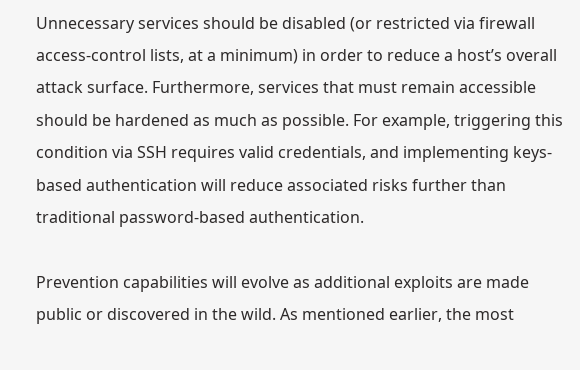Unnecessary services should be disabled (or restricted via firewall access-control lists, at a minimum) in order to reduce a host’s overall attack surface. Furthermore, services that must remain accessible should be hardened as much as possible. For example, triggering this condition via SSH requires valid credentials, and implementing keys-based authentication will reduce associated risks further than traditional password-based authentication.

Prevention capabilities will evolve as additional exploits are made public or discovered in the wild. As mentioned earlier, the most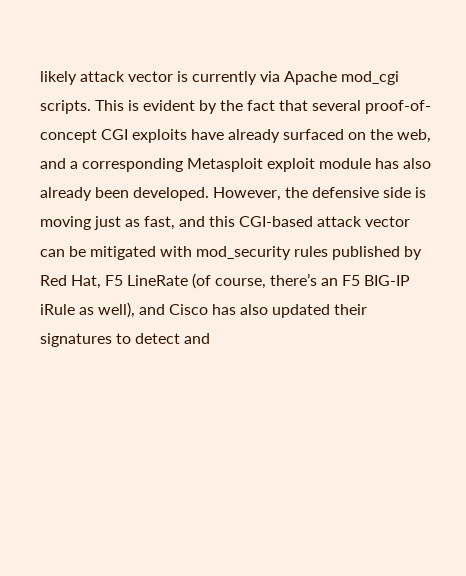likely attack vector is currently via Apache mod_cgi scripts. This is evident by the fact that several proof-of-concept CGI exploits have already surfaced on the web, and a corresponding Metasploit exploit module has also already been developed. However, the defensive side is moving just as fast, and this CGI-based attack vector can be mitigated with mod_security rules published by Red Hat, F5 LineRate (of course, there’s an F5 BIG-IP iRule as well), and Cisco has also updated their signatures to detect and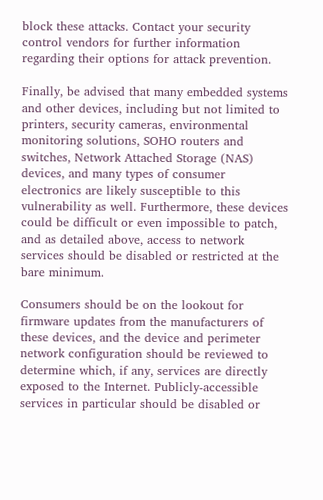block these attacks. Contact your security control vendors for further information regarding their options for attack prevention.

Finally, be advised that many embedded systems and other devices, including but not limited to printers, security cameras, environmental monitoring solutions, SOHO routers and switches, Network Attached Storage (NAS) devices, and many types of consumer electronics are likely susceptible to this vulnerability as well. Furthermore, these devices could be difficult or even impossible to patch, and as detailed above, access to network services should be disabled or restricted at the bare minimum.

Consumers should be on the lookout for firmware updates from the manufacturers of these devices, and the device and perimeter network configuration should be reviewed to determine which, if any, services are directly exposed to the Internet. Publicly-accessible services in particular should be disabled or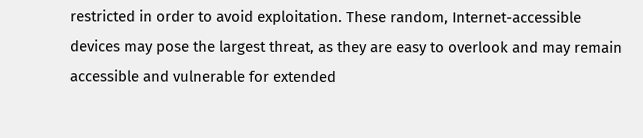restricted in order to avoid exploitation. These random, Internet-accessible devices may pose the largest threat, as they are easy to overlook and may remain accessible and vulnerable for extended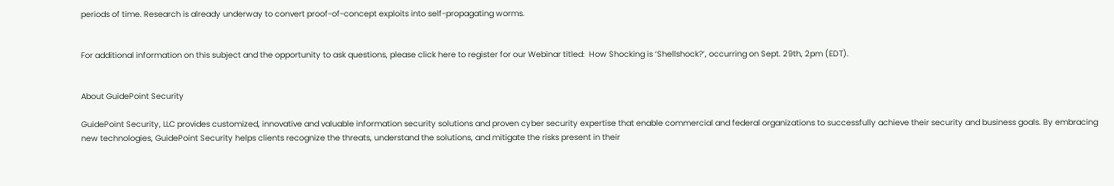periods of time. Research is already underway to convert proof-of-concept exploits into self-propagating worms.


For additional information on this subject and the opportunity to ask questions, please click here to register for our Webinar titled:  How Shocking is ‘Shellshock?’, occurring on Sept. 29th, 2pm (EDT).


About GuidePoint Security

GuidePoint Security, LLC provides customized, innovative and valuable information security solutions and proven cyber security expertise that enable commercial and federal organizations to successfully achieve their security and business goals. By embracing new technologies, GuidePoint Security helps clients recognize the threats, understand the solutions, and mitigate the risks present in their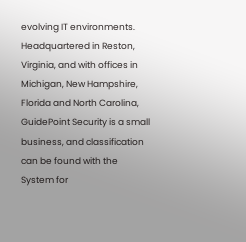evolving IT environments. Headquartered in Reston, Virginia, and with offices in Michigan, New Hampshire, Florida and North Carolina, GuidePoint Security is a small business, and classification can be found with the System for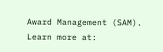Award Management (SAM). Learn more at: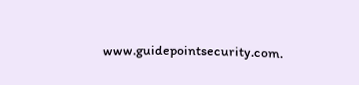www.guidepointsecurity.com.